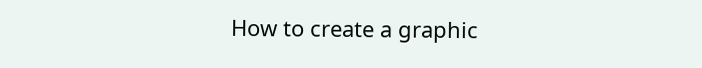How to create a graphic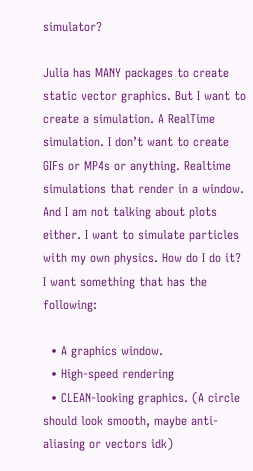simulator?

Julia has MANY packages to create static vector graphics. But I want to create a simulation. A RealTime simulation. I don’t want to create GIFs or MP4s or anything. Realtime simulations that render in a window. And I am not talking about plots either. I want to simulate particles with my own physics. How do I do it? I want something that has the following:

  • A graphics window.
  • High-speed rendering
  • CLEAN-looking graphics. (A circle should look smooth, maybe anti-aliasing or vectors idk)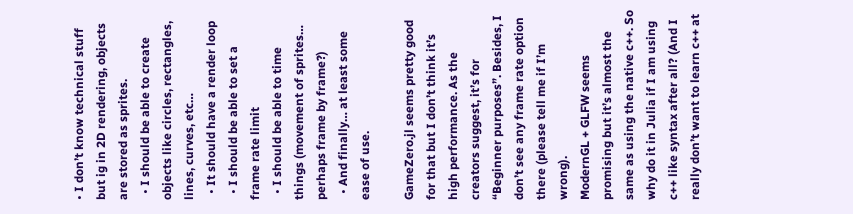• I don’t know technical stuff but ig in 2D rendering, objects are stored as sprites.
  • I should be able to create objects like circles, rectangles, lines, curves, etc…
  • It should have a render loop
  • I should be able to set a frame rate limit
  • I should be able to time things (movement of sprites… perhaps frame by frame?)
  • And finally… at least some ease of use.

GameZero.jl seems pretty good for that but I don’t think it’s high performance. As the creators suggest, it’s for “Beginner purposes”. Besides, I don’t see any frame rate option there (please tell me if I’m wrong).
ModernGL + GLFW seems promising but it’s almost the same as using the native c++. So why do it in Julia if I am using c++ like syntax after all? (And I really don’t want to learn c++ at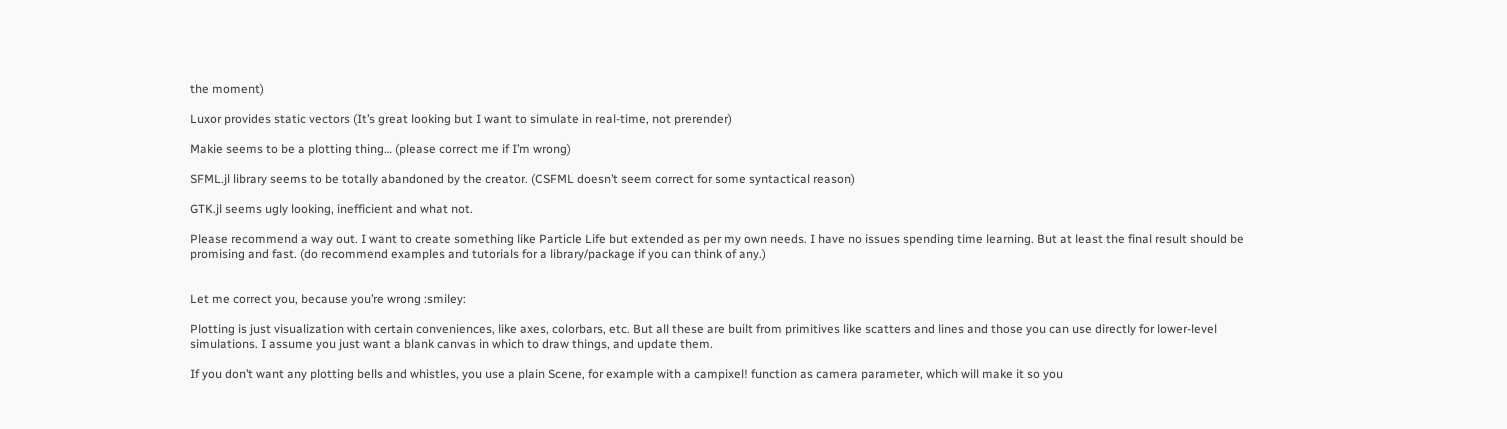the moment)

Luxor provides static vectors (It’s great looking but I want to simulate in real-time, not prerender)

Makie seems to be a plotting thing… (please correct me if I’m wrong)

SFML.jl library seems to be totally abandoned by the creator. (CSFML doesn’t seem correct for some syntactical reason)

GTK.jl seems ugly looking, inefficient and what not.

Please recommend a way out. I want to create something like Particle Life but extended as per my own needs. I have no issues spending time learning. But at least the final result should be promising and fast. (do recommend examples and tutorials for a library/package if you can think of any.)


Let me correct you, because you’re wrong :smiley:

Plotting is just visualization with certain conveniences, like axes, colorbars, etc. But all these are built from primitives like scatters and lines and those you can use directly for lower-level simulations. I assume you just want a blank canvas in which to draw things, and update them.

If you don’t want any plotting bells and whistles, you use a plain Scene, for example with a campixel! function as camera parameter, which will make it so you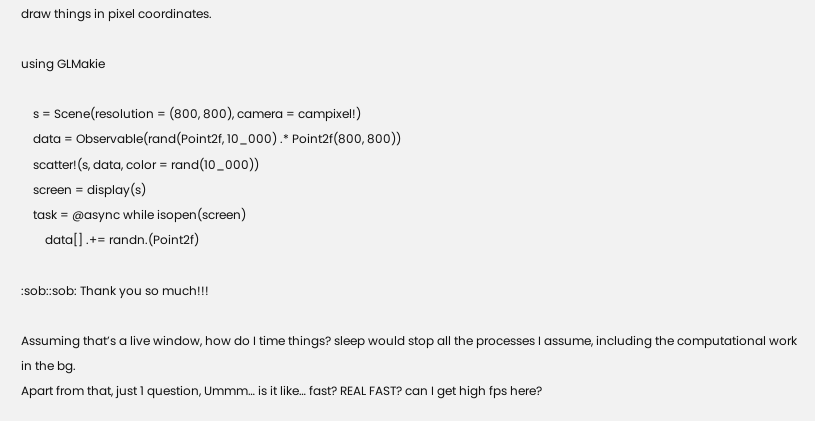draw things in pixel coordinates.

using GLMakie

    s = Scene(resolution = (800, 800), camera = campixel!)
    data = Observable(rand(Point2f, 10_000) .* Point2f(800, 800))
    scatter!(s, data, color = rand(10_000))
    screen = display(s)
    task = @async while isopen(screen)
        data[] .+= randn.(Point2f)

:sob::sob: Thank you so much!!!

Assuming that’s a live window, how do I time things? sleep would stop all the processes I assume, including the computational work in the bg.
Apart from that, just 1 question, Ummm… is it like… fast? REAL FAST? can I get high fps here?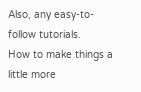Also, any easy-to-follow tutorials.
How to make things a little more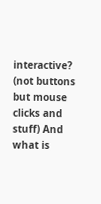interactive? (not buttons but mouse clicks and stuff) And what is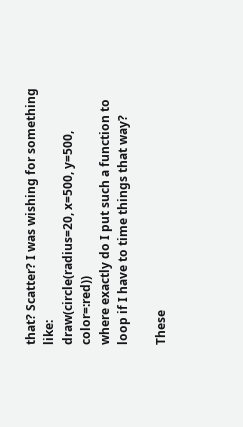that? Scatter? I was wishing for something like:
draw(circle(radius=20, x=500, y=500, color=:red))
where exactly do I put such a function to loop if I have to time things that way?

These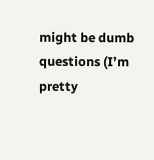might be dumb questions (I’m pretty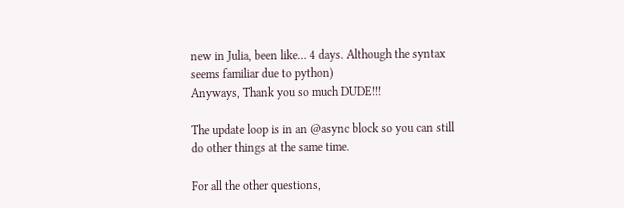new in Julia, been like… 4 days. Although the syntax seems familiar due to python)
Anyways, Thank you so much DUDE!!!

The update loop is in an @async block so you can still do other things at the same time.

For all the other questions,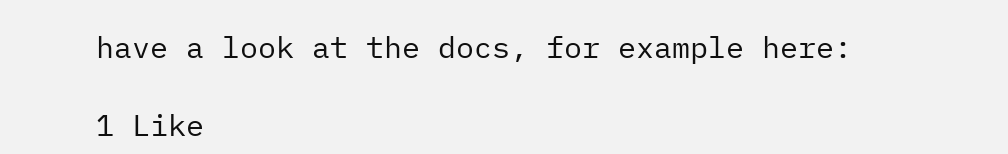have a look at the docs, for example here:

1 Like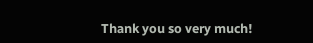Thank you so very much!